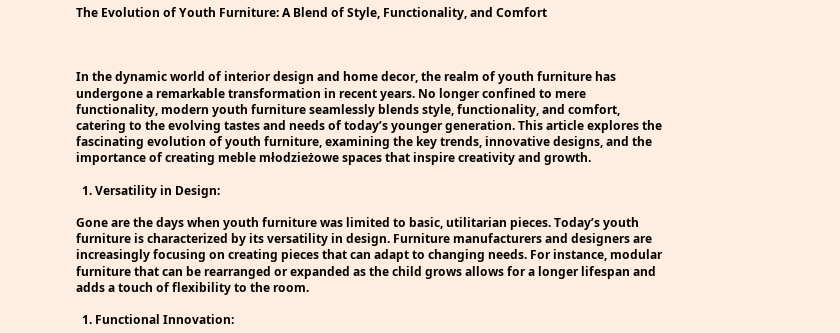The Evolution of Youth Furniture: A Blend of Style, Functionality, and Comfort



In the dynamic world of interior design and home decor, the realm of youth furniture has undergone a remarkable transformation in recent years. No longer confined to mere functionality, modern youth furniture seamlessly blends style, functionality, and comfort, catering to the evolving tastes and needs of today’s younger generation. This article explores the fascinating evolution of youth furniture, examining the key trends, innovative designs, and the importance of creating meble młodzieżowe spaces that inspire creativity and growth.

  1. Versatility in Design:

Gone are the days when youth furniture was limited to basic, utilitarian pieces. Today’s youth furniture is characterized by its versatility in design. Furniture manufacturers and designers are increasingly focusing on creating pieces that can adapt to changing needs. For instance, modular furniture that can be rearranged or expanded as the child grows allows for a longer lifespan and adds a touch of flexibility to the room.

  1. Functional Innovation: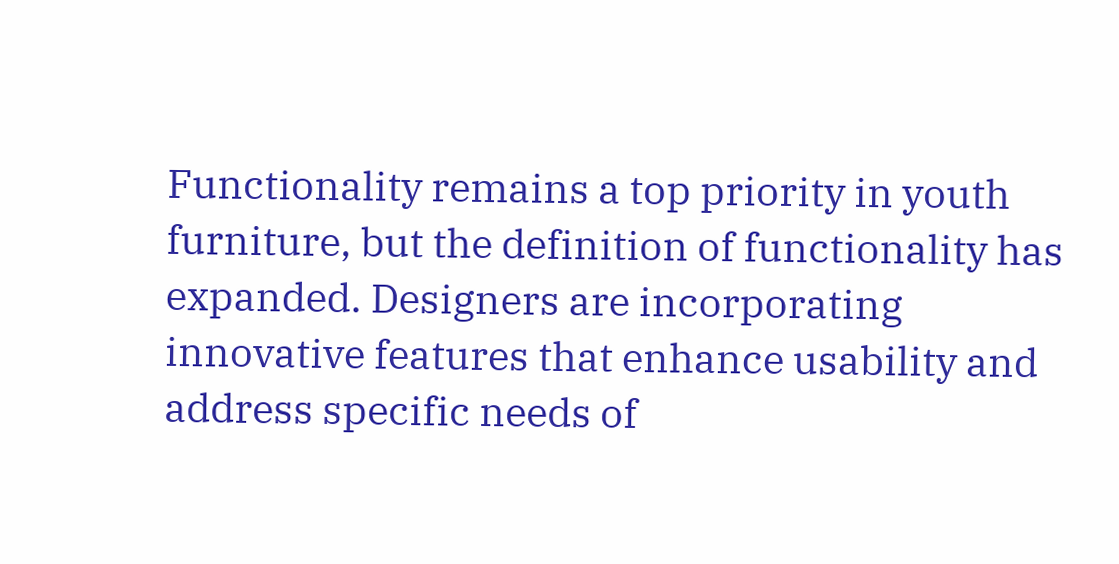Functionality remains a top priority in youth furniture, but the definition of functionality has expanded. Designers are incorporating innovative features that enhance usability and address specific needs of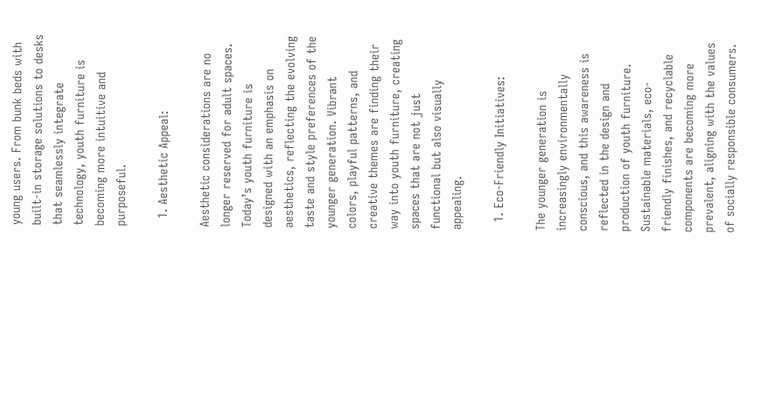young users. From bunk beds with built-in storage solutions to desks that seamlessly integrate technology, youth furniture is becoming more intuitive and purposeful.

  1. Aesthetic Appeal:

Aesthetic considerations are no longer reserved for adult spaces. Today’s youth furniture is designed with an emphasis on aesthetics, reflecting the evolving taste and style preferences of the younger generation. Vibrant colors, playful patterns, and creative themes are finding their way into youth furniture, creating spaces that are not just functional but also visually appealing.

  1. Eco-Friendly Initiatives:

The younger generation is increasingly environmentally conscious, and this awareness is reflected in the design and production of youth furniture. Sustainable materials, eco-friendly finishes, and recyclable components are becoming more prevalent, aligning with the values of socially responsible consumers.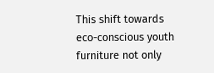This shift towards eco-conscious youth furniture not only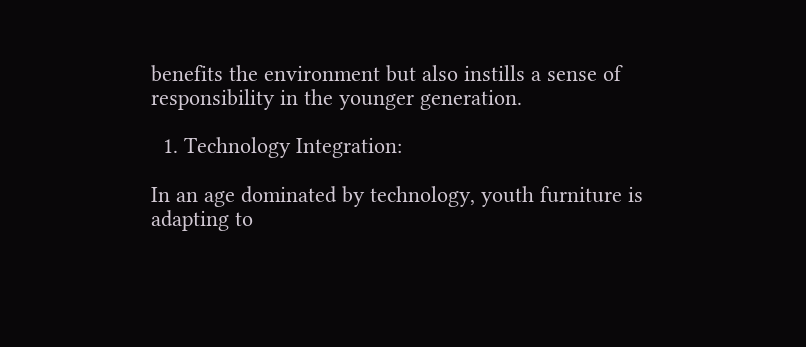benefits the environment but also instills a sense of responsibility in the younger generation.

  1. Technology Integration:

In an age dominated by technology, youth furniture is adapting to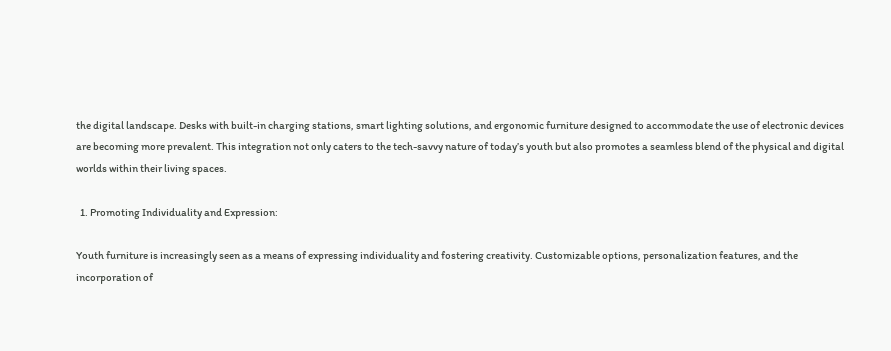the digital landscape. Desks with built-in charging stations, smart lighting solutions, and ergonomic furniture designed to accommodate the use of electronic devices are becoming more prevalent. This integration not only caters to the tech-savvy nature of today’s youth but also promotes a seamless blend of the physical and digital worlds within their living spaces.

  1. Promoting Individuality and Expression:

Youth furniture is increasingly seen as a means of expressing individuality and fostering creativity. Customizable options, personalization features, and the incorporation of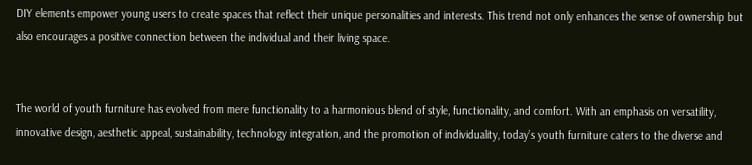DIY elements empower young users to create spaces that reflect their unique personalities and interests. This trend not only enhances the sense of ownership but also encourages a positive connection between the individual and their living space.


The world of youth furniture has evolved from mere functionality to a harmonious blend of style, functionality, and comfort. With an emphasis on versatility, innovative design, aesthetic appeal, sustainability, technology integration, and the promotion of individuality, today’s youth furniture caters to the diverse and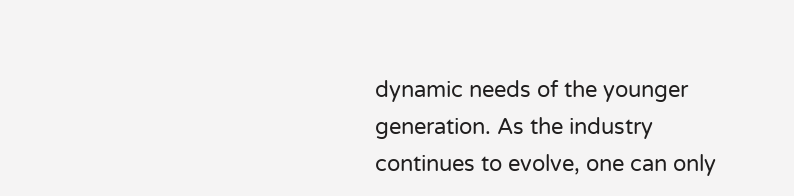dynamic needs of the younger generation. As the industry continues to evolve, one can only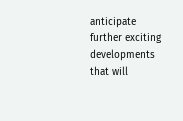anticipate further exciting developments that will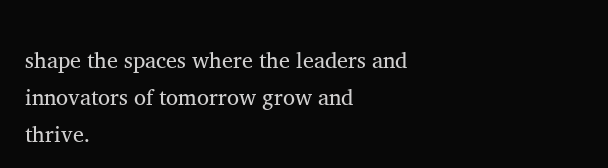shape the spaces where the leaders and innovators of tomorrow grow and thrive.